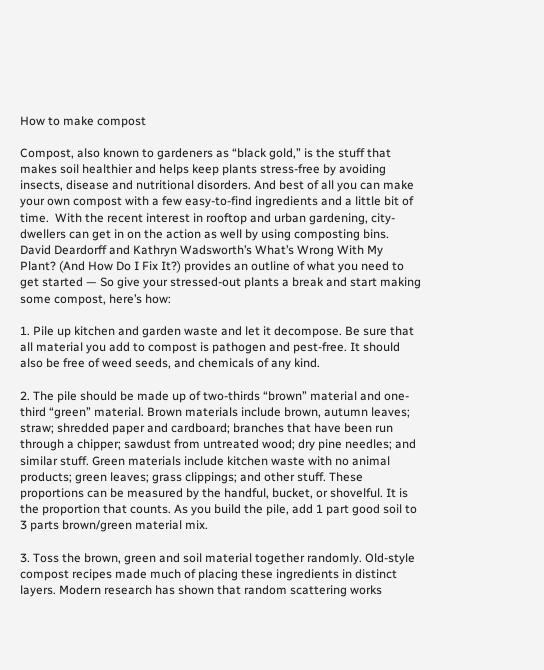How to make compost

Compost, also known to gardeners as “black gold,” is the stuff that makes soil healthier and helps keep plants stress-free by avoiding insects, disease and nutritional disorders. And best of all you can make your own compost with a few easy-to-find ingredients and a little bit of time.  With the recent interest in rooftop and urban gardening, city-dwellers can get in on the action as well by using composting bins. David Deardorff and Kathryn Wadsworth’s What’s Wrong With My Plant? (And How Do I Fix It?) provides an outline of what you need to get started — So give your stressed-out plants a break and start making some compost, here’s how:

1. Pile up kitchen and garden waste and let it decompose. Be sure that all material you add to compost is pathogen and pest-free. It should also be free of weed seeds, and chemicals of any kind.

2. The pile should be made up of two-thirds “brown” material and one-third “green” material. Brown materials include brown, autumn leaves; straw; shredded paper and cardboard; branches that have been run through a chipper; sawdust from untreated wood; dry pine needles; and similar stuff. Green materials include kitchen waste with no animal products; green leaves; grass clippings; and other stuff. These proportions can be measured by the handful, bucket, or shovelful. It is the proportion that counts. As you build the pile, add 1 part good soil to 3 parts brown/green material mix.

3. Toss the brown, green and soil material together randomly. Old-style compost recipes made much of placing these ingredients in distinct layers. Modern research has shown that random scattering works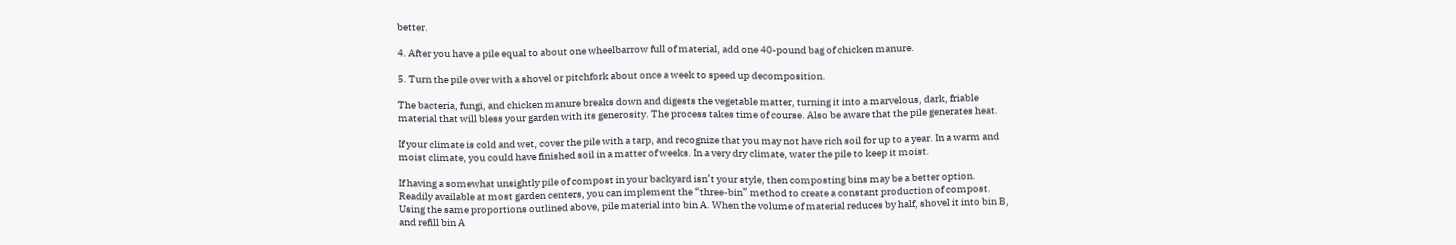better.

4. After you have a pile equal to about one wheelbarrow full of material, add one 40-pound bag of chicken manure.

5. Turn the pile over with a shovel or pitchfork about once a week to speed up decomposition.

The bacteria, fungi, and chicken manure breaks down and digests the vegetable matter, turning it into a marvelous, dark, friable material that will bless your garden with its generosity. The process takes time of course. Also be aware that the pile generates heat.

If your climate is cold and wet, cover the pile with a tarp, and recognize that you may not have rich soil for up to a year. In a warm and moist climate, you could have finished soil in a matter of weeks. In a very dry climate, water the pile to keep it moist.

If having a somewhat unsightly pile of compost in your backyard isn’t your style, then composting bins may be a better option. Readily available at most garden centers, you can implement the “three-bin” method to create a constant production of compost. Using the same proportions outlined above, pile material into bin A. When the volume of material reduces by half, shovel it into bin B, and refill bin A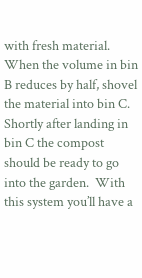with fresh material. When the volume in bin B reduces by half, shovel the material into bin C. Shortly after landing in bin C the compost should be ready to go into the garden.  With this system you’ll have a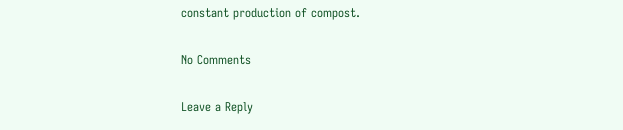constant production of compost.

No Comments

Leave a Reply